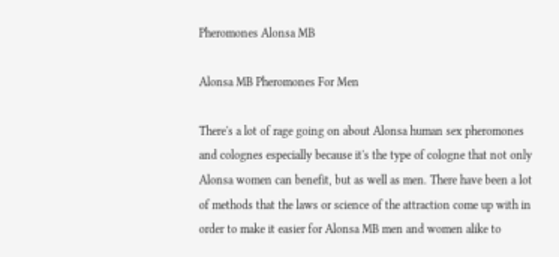Pheromones Alonsa MB

Alonsa MB Pheromones For Men

There's a lot of rage going on about Alonsa human sex pheromones and colognes especially because it's the type of cologne that not only Alonsa women can benefit, but as well as men. There have been a lot of methods that the laws or science of the attraction come up with in order to make it easier for Alonsa MB men and women alike to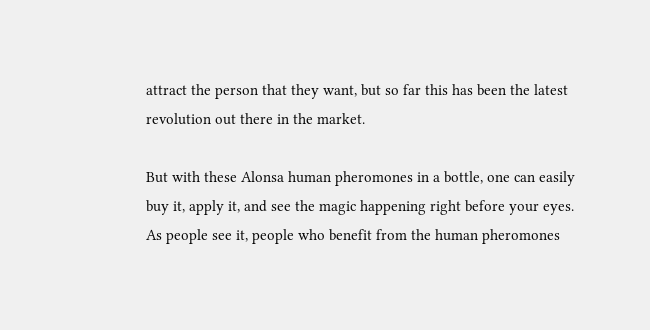attract the person that they want, but so far this has been the latest revolution out there in the market.

But with these Alonsa human pheromones in a bottle, one can easily buy it, apply it, and see the magic happening right before your eyes. As people see it, people who benefit from the human pheromones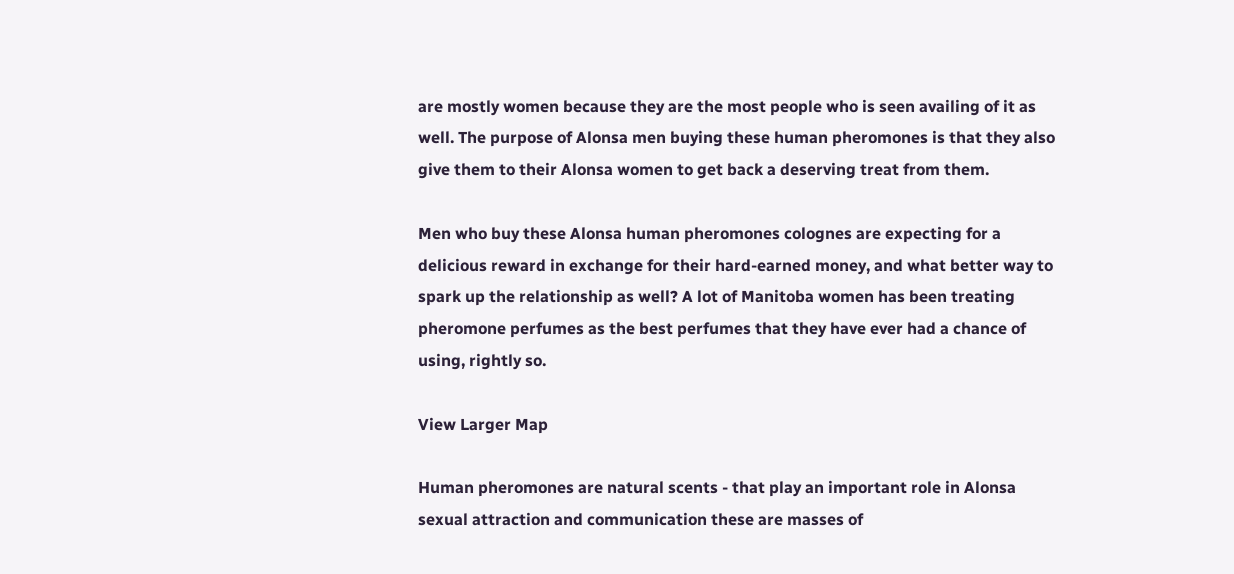are mostly women because they are the most people who is seen availing of it as well. The purpose of Alonsa men buying these human pheromones is that they also give them to their Alonsa women to get back a deserving treat from them.

Men who buy these Alonsa human pheromones colognes are expecting for a delicious reward in exchange for their hard-earned money, and what better way to spark up the relationship as well? A lot of Manitoba women has been treating pheromone perfumes as the best perfumes that they have ever had a chance of using, rightly so.

View Larger Map

Human pheromones are natural scents - that play an important role in Alonsa sexual attraction and communication these are masses of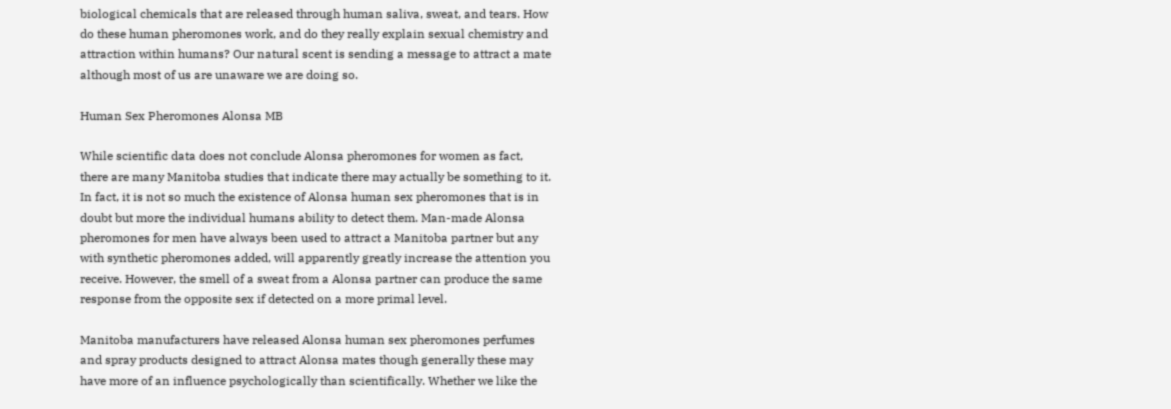biological chemicals that are released through human saliva, sweat, and tears. How do these human pheromones work, and do they really explain sexual chemistry and attraction within humans? Our natural scent is sending a message to attract a mate although most of us are unaware we are doing so.

Human Sex Pheromones Alonsa MB

While scientific data does not conclude Alonsa pheromones for women as fact, there are many Manitoba studies that indicate there may actually be something to it. In fact, it is not so much the existence of Alonsa human sex pheromones that is in doubt but more the individual humans ability to detect them. Man-made Alonsa pheromones for men have always been used to attract a Manitoba partner but any with synthetic pheromones added, will apparently greatly increase the attention you receive. However, the smell of a sweat from a Alonsa partner can produce the same response from the opposite sex if detected on a more primal level.

Manitoba manufacturers have released Alonsa human sex pheromones perfumes and spray products designed to attract Alonsa mates though generally these may have more of an influence psychologically than scientifically. Whether we like the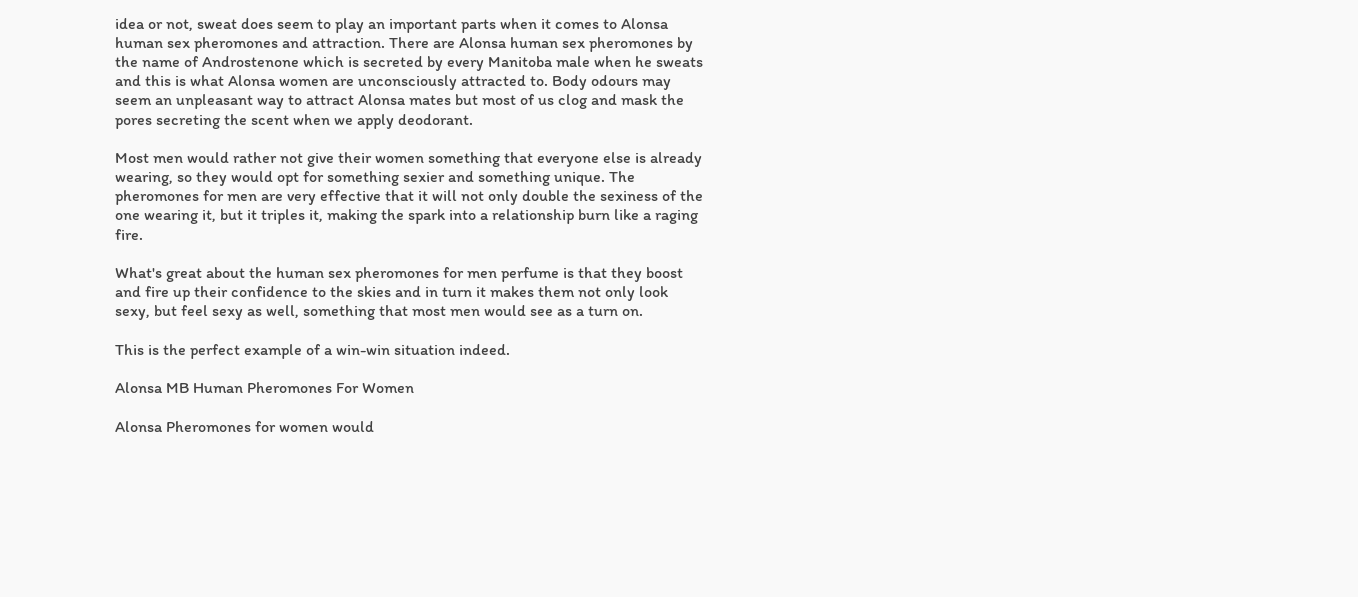idea or not, sweat does seem to play an important parts when it comes to Alonsa human sex pheromones and attraction. There are Alonsa human sex pheromones by the name of Androstenone which is secreted by every Manitoba male when he sweats and this is what Alonsa women are unconsciously attracted to. Body odours may seem an unpleasant way to attract Alonsa mates but most of us clog and mask the pores secreting the scent when we apply deodorant.

Most men would rather not give their women something that everyone else is already wearing, so they would opt for something sexier and something unique. The pheromones for men are very effective that it will not only double the sexiness of the one wearing it, but it triples it, making the spark into a relationship burn like a raging fire.

What's great about the human sex pheromones for men perfume is that they boost and fire up their confidence to the skies and in turn it makes them not only look sexy, but feel sexy as well, something that most men would see as a turn on.

This is the perfect example of a win-win situation indeed.

Alonsa MB Human Pheromones For Women

Alonsa Pheromones for women would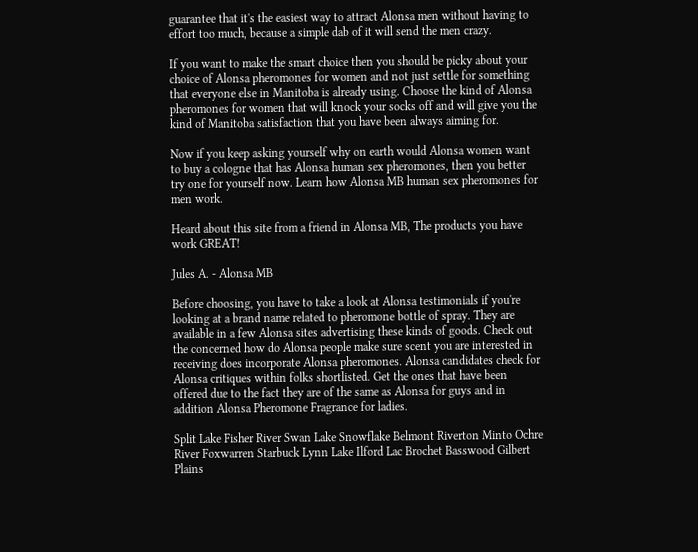guarantee that it's the easiest way to attract Alonsa men without having to effort too much, because a simple dab of it will send the men crazy.

If you want to make the smart choice then you should be picky about your choice of Alonsa pheromones for women and not just settle for something that everyone else in Manitoba is already using. Choose the kind of Alonsa pheromones for women that will knock your socks off and will give you the kind of Manitoba satisfaction that you have been always aiming for.

Now if you keep asking yourself why on earth would Alonsa women want to buy a cologne that has Alonsa human sex pheromones, then you better try one for yourself now. Learn how Alonsa MB human sex pheromones for men work.

Heard about this site from a friend in Alonsa MB, The products you have work GREAT!

Jules A. - Alonsa MB

Before choosing, you have to take a look at Alonsa testimonials if you're looking at a brand name related to pheromone bottle of spray. They are available in a few Alonsa sites advertising these kinds of goods. Check out the concerned how do Alonsa people make sure scent you are interested in receiving does incorporate Alonsa pheromones. Alonsa candidates check for Alonsa critiques within folks shortlisted. Get the ones that have been offered due to the fact they are of the same as Alonsa for guys and in addition Alonsa Pheromone Fragrance for ladies.

Split Lake Fisher River Swan Lake Snowflake Belmont Riverton Minto Ochre River Foxwarren Starbuck Lynn Lake Ilford Lac Brochet Basswood Gilbert Plains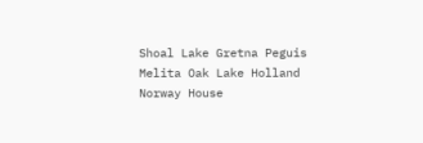Shoal Lake Gretna Peguis Melita Oak Lake Holland Norway House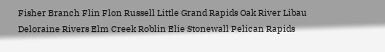Fisher Branch Flin Flon Russell Little Grand Rapids Oak River Libau Deloraine Rivers Elm Creek Roblin Elie Stonewall Pelican Rapids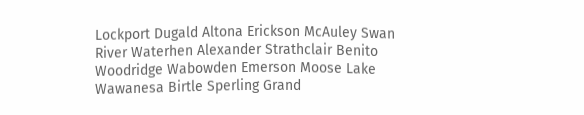Lockport Dugald Altona Erickson McAuley Swan River Waterhen Alexander Strathclair Benito Woodridge Wabowden Emerson Moose Lake Wawanesa Birtle Sperling Grand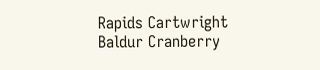Rapids Cartwright Baldur Cranberry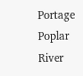Portage Poplar River